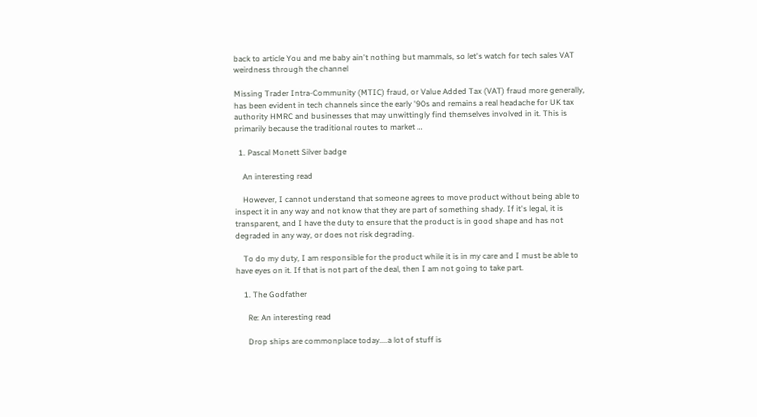back to article You and me baby ain't nothing but mammals, so let's watch for tech sales VAT weirdness through the channel

Missing Trader Intra-Community (MTIC) fraud, or Value Added Tax (VAT) fraud more generally, has been evident in tech channels since the early '90s and remains a real headache for UK tax authority HMRC and businesses that may unwittingly find themselves involved in it. This is primarily because the traditional routes to market …

  1. Pascal Monett Silver badge

    An interesting read

    However, I cannot understand that someone agrees to move product without being able to inspect it in any way and not know that they are part of something shady. If it's legal, it is transparent, and I have the duty to ensure that the product is in good shape and has not degraded in any way, or does not risk degrading.

    To do my duty, I am responsible for the product while it is in my care and I must be able to have eyes on it. If that is not part of the deal, then I am not going to take part.

    1. The Godfather

      Re: An interesting read

      Drop ships are commonplace today....a lot of stuff is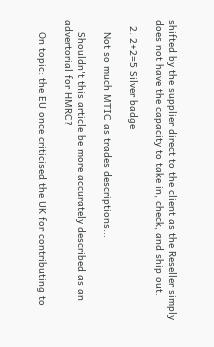shifted by the supplier direct to the client as the Reseller simply does not have the capacity to take in, check, and ship out.

  2. 2+2=5 Silver badge

    Not so much MTIC as trades descriptions...

    Shouldn't this article be more accurately described as an advertorial for HMRC?

    On topic: the EU once criticised the UK for contributing to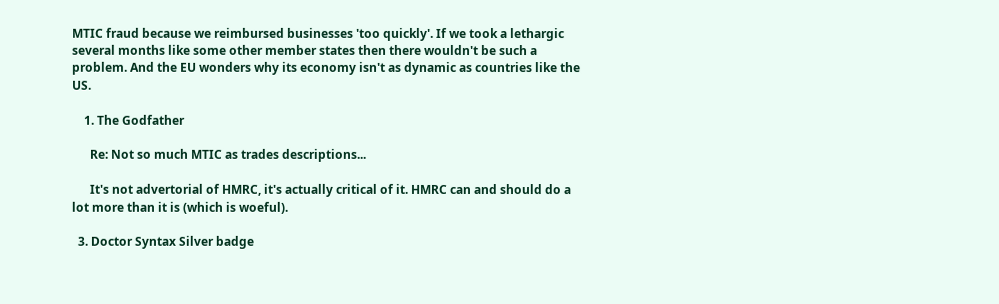MTIC fraud because we reimbursed businesses 'too quickly'. If we took a lethargic several months like some other member states then there wouldn't be such a problem. And the EU wonders why its economy isn't as dynamic as countries like the US.

    1. The Godfather

      Re: Not so much MTIC as trades descriptions...

      It's not advertorial of HMRC, it's actually critical of it. HMRC can and should do a lot more than it is (which is woeful).

  3. Doctor Syntax Silver badge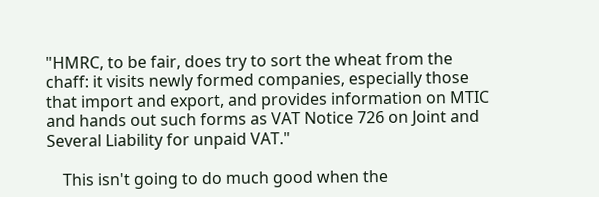"HMRC, to be fair, does try to sort the wheat from the chaff: it visits newly formed companies, especially those that import and export, and provides information on MTIC and hands out such forms as VAT Notice 726 on Joint and Several Liability for unpaid VAT."

    This isn't going to do much good when the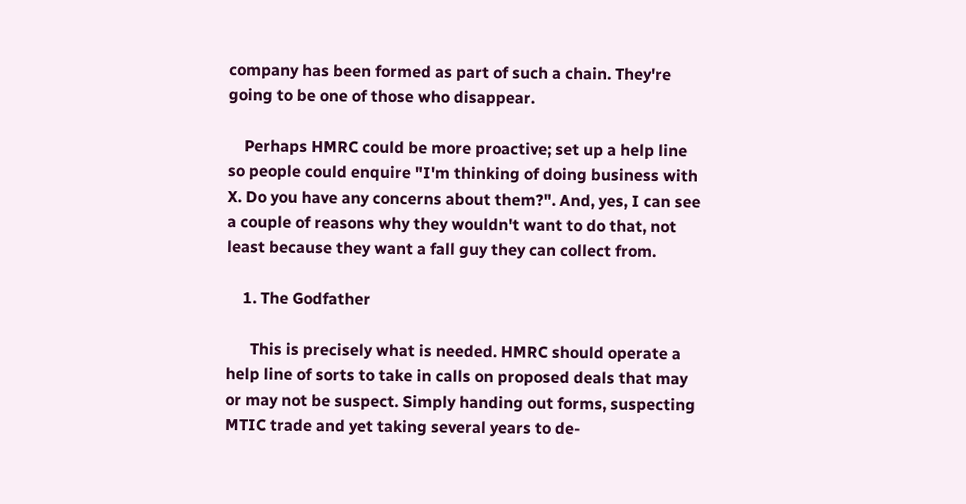company has been formed as part of such a chain. They're going to be one of those who disappear.

    Perhaps HMRC could be more proactive; set up a help line so people could enquire "I'm thinking of doing business with X. Do you have any concerns about them?". And, yes, I can see a couple of reasons why they wouldn't want to do that, not least because they want a fall guy they can collect from.

    1. The Godfather

      This is precisely what is needed. HMRC should operate a help line of sorts to take in calls on proposed deals that may or may not be suspect. Simply handing out forms, suspecting MTIC trade and yet taking several years to de-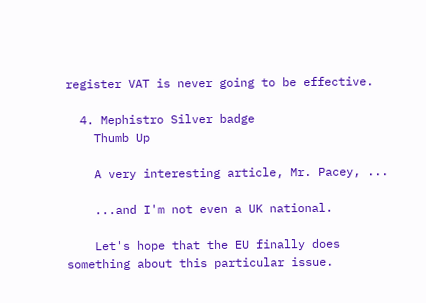register VAT is never going to be effective.

  4. Mephistro Silver badge
    Thumb Up

    A very interesting article, Mr. Pacey, ...

    ...and I'm not even a UK national.

    Let's hope that the EU finally does something about this particular issue.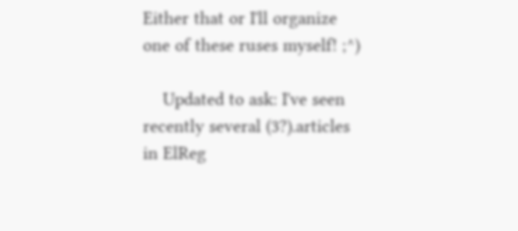Either that or I'll organize one of these ruses myself! ;^)

    Updated to ask: I've seen recently several (3?).articles in ElReg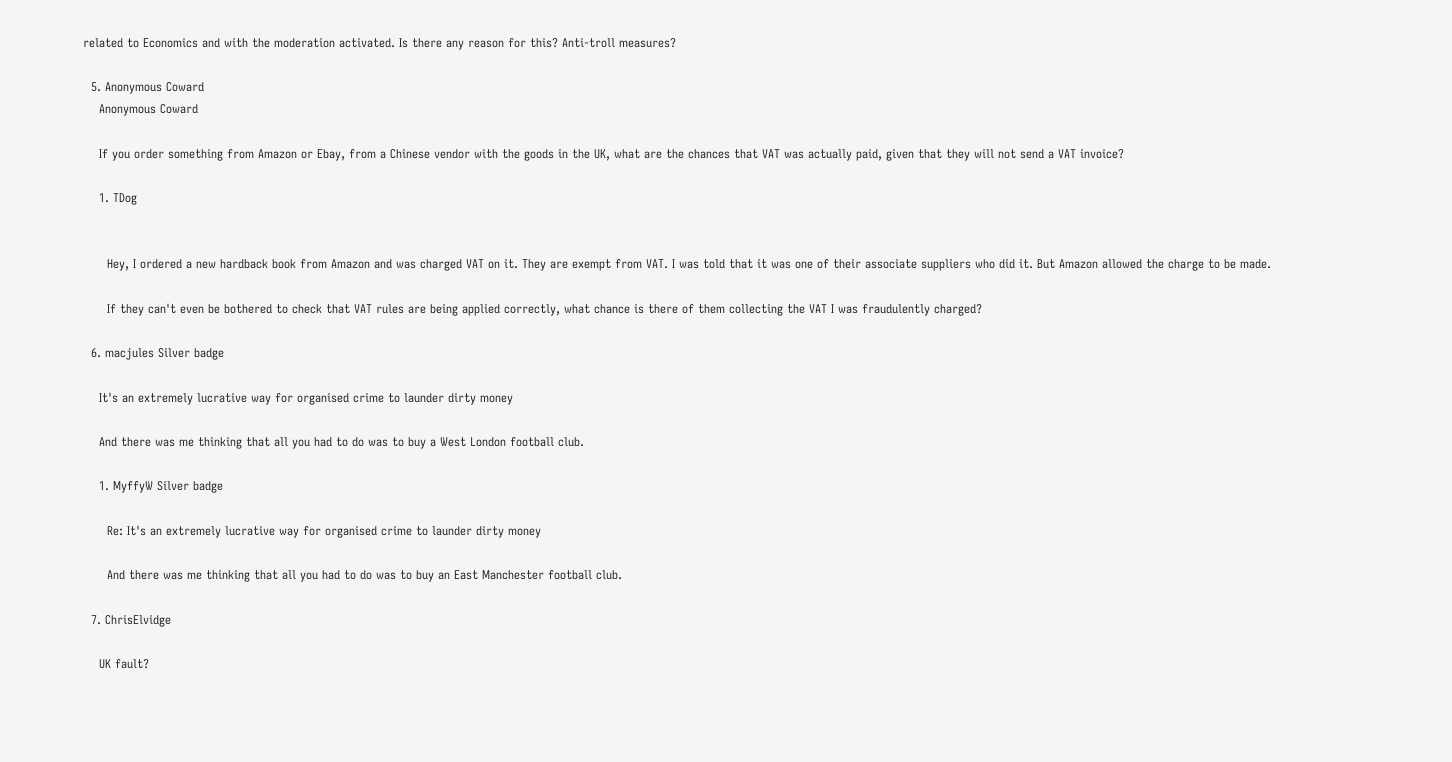related to Economics and with the moderation activated. Is there any reason for this? Anti-troll measures?

  5. Anonymous Coward
    Anonymous Coward

    If you order something from Amazon or Ebay, from a Chinese vendor with the goods in the UK, what are the chances that VAT was actually paid, given that they will not send a VAT invoice?

    1. TDog


      Hey, I ordered a new hardback book from Amazon and was charged VAT on it. They are exempt from VAT. I was told that it was one of their associate suppliers who did it. But Amazon allowed the charge to be made.

      If they can't even be bothered to check that VAT rules are being applied correctly, what chance is there of them collecting the VAT I was fraudulently charged?

  6. macjules Silver badge

    It's an extremely lucrative way for organised crime to launder dirty money

    And there was me thinking that all you had to do was to buy a West London football club.

    1. MyffyW Silver badge

      Re: It's an extremely lucrative way for organised crime to launder dirty money

      And there was me thinking that all you had to do was to buy an East Manchester football club.

  7. ChrisElvidge

    UK fault?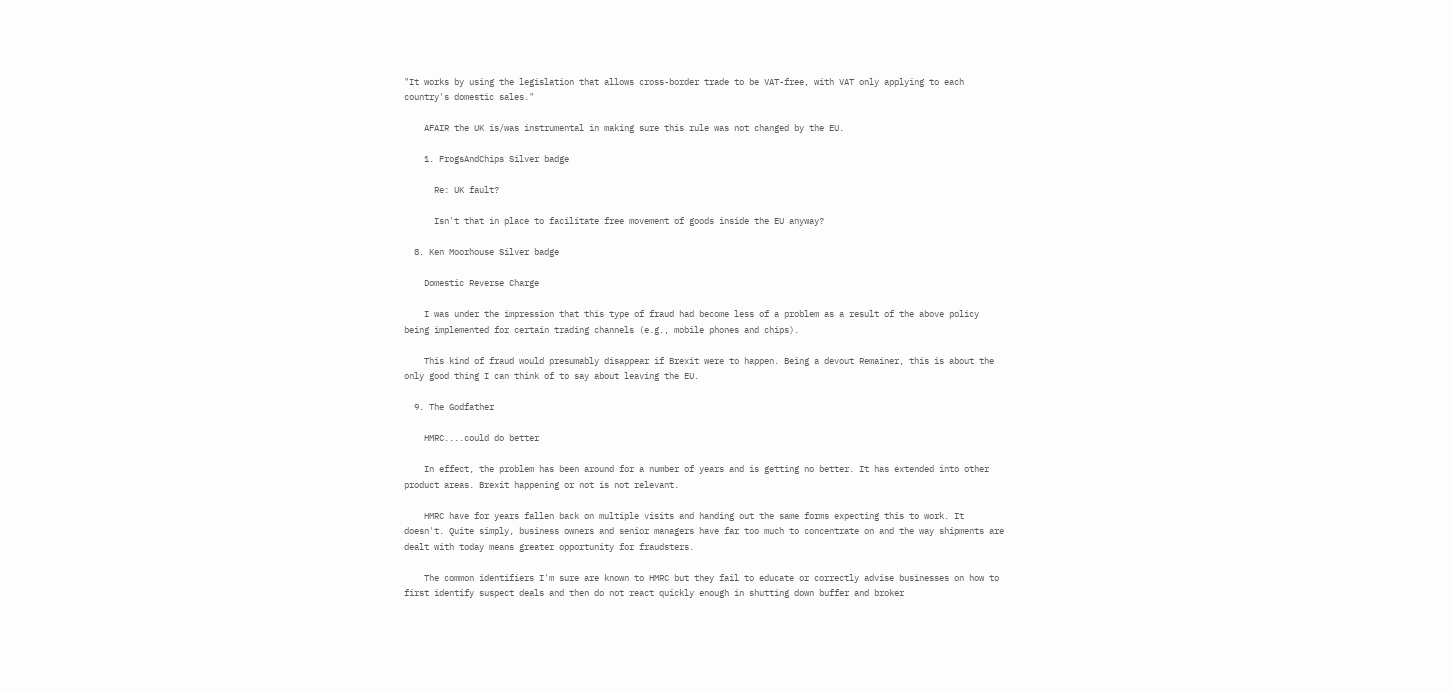"It works by using the legislation that allows cross-border trade to be VAT-free, with VAT only applying to each country's domestic sales."

    AFAIR the UK is/was instrumental in making sure this rule was not changed by the EU.

    1. FrogsAndChips Silver badge

      Re: UK fault?

      Isn't that in place to facilitate free movement of goods inside the EU anyway?

  8. Ken Moorhouse Silver badge

    Domestic Reverse Charge

    I was under the impression that this type of fraud had become less of a problem as a result of the above policy being implemented for certain trading channels (e.g., mobile phones and chips).

    This kind of fraud would presumably disappear if Brexit were to happen. Being a devout Remainer, this is about the only good thing I can think of to say about leaving the EU.

  9. The Godfather

    HMRC....could do better

    In effect, the problem has been around for a number of years and is getting no better. It has extended into other product areas. Brexit happening or not is not relevant.

    HMRC have for years fallen back on multiple visits and handing out the same forms expecting this to work. It doesn't. Quite simply, business owners and senior managers have far too much to concentrate on and the way shipments are dealt with today means greater opportunity for fraudsters.

    The common identifiers I'm sure are known to HMRC but they fail to educate or correctly advise businesses on how to first identify suspect deals and then do not react quickly enough in shutting down buffer and broker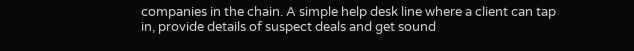companies in the chain. A simple help desk line where a client can tap in, provide details of suspect deals and get sound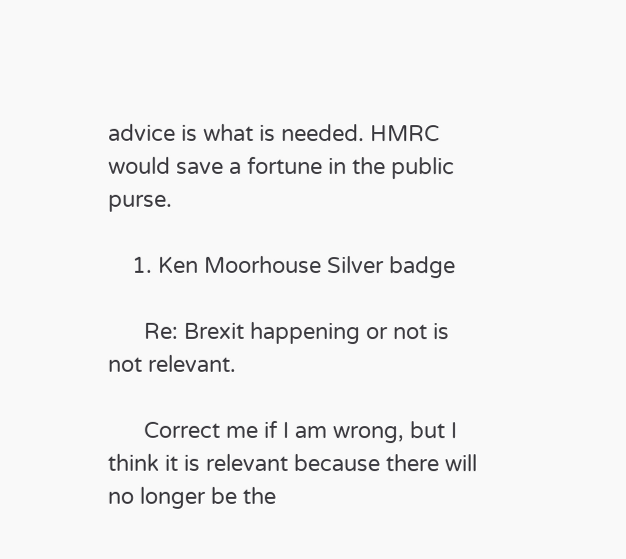advice is what is needed. HMRC would save a fortune in the public purse.

    1. Ken Moorhouse Silver badge

      Re: Brexit happening or not is not relevant.

      Correct me if I am wrong, but I think it is relevant because there will no longer be the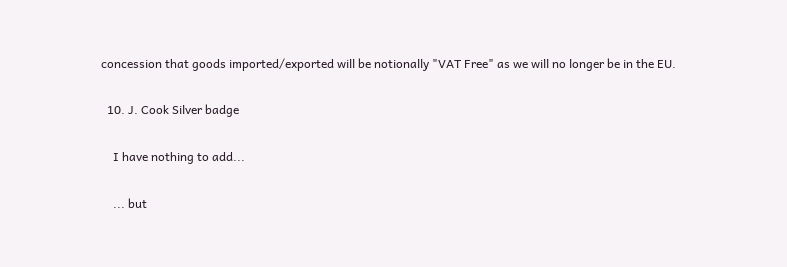concession that goods imported/exported will be notionally "VAT Free" as we will no longer be in the EU.

  10. J. Cook Silver badge

    I have nothing to add...

    ... but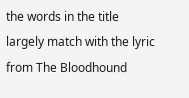the words in the title largely match with the lyric from The Bloodhound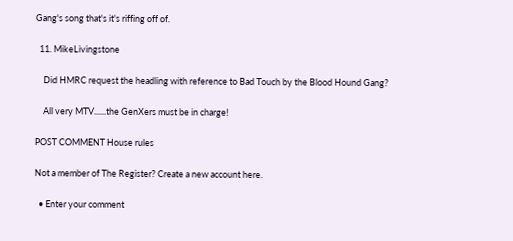Gang's song that's it's riffing off of.

  11. MikeLivingstone

    Did HMRC request the headling with reference to Bad Touch by the Blood Hound Gang?

    All very MTV......the GenXers must be in charge!

POST COMMENT House rules

Not a member of The Register? Create a new account here.

  • Enter your comment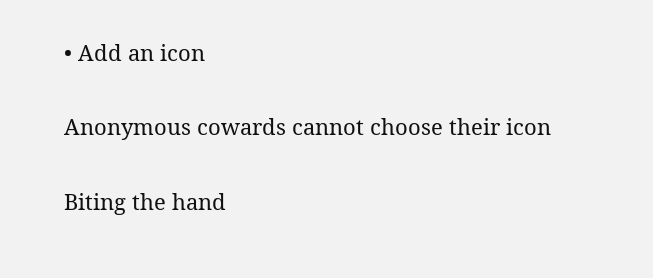• Add an icon

Anonymous cowards cannot choose their icon

Biting the hand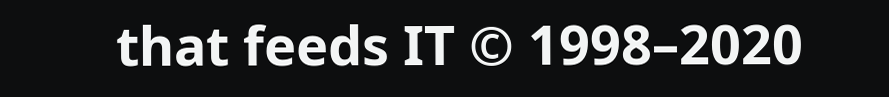that feeds IT © 1998–2020